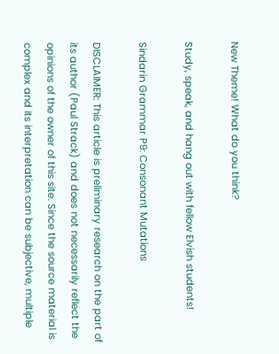New Theme! What do you think?

Study, speak, and hang out with fellow Elvish students!

Sindarin Grammar P9: Consonant Mutations

DISCLAIMER: This article is preliminary research on the part of its author (Paul Strack) and does not necessarily reflect the opinions of the owner of this site. Since the source material is complex and its interpretation can be subjective, multiple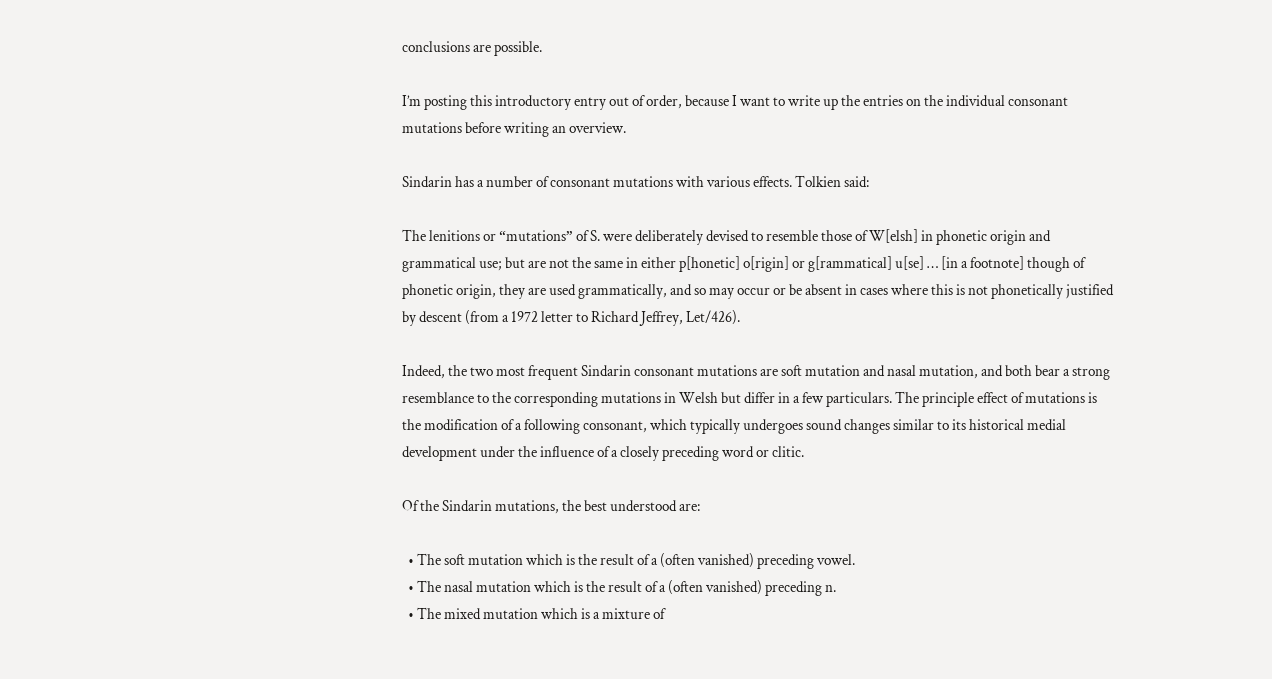conclusions are possible.

I’m posting this introductory entry out of order, because I want to write up the entries on the individual consonant mutations before writing an overview.

Sindarin has a number of consonant mutations with various effects. Tolkien said:

The lenitions or “mutations” of S. were deliberately devised to resemble those of W[elsh] in phonetic origin and grammatical use; but are not the same in either p[honetic] o[rigin] or g[rammatical] u[se] … [in a footnote] though of phonetic origin, they are used grammatically, and so may occur or be absent in cases where this is not phonetically justified by descent (from a 1972 letter to Richard Jeffrey, Let/426).

Indeed, the two most frequent Sindarin consonant mutations are soft mutation and nasal mutation, and both bear a strong resemblance to the corresponding mutations in Welsh but differ in a few particulars. The principle effect of mutations is the modification of a following consonant, which typically undergoes sound changes similar to its historical medial development under the influence of a closely preceding word or clitic.

Of the Sindarin mutations, the best understood are:

  • The soft mutation which is the result of a (often vanished) preceding vowel.
  • The nasal mutation which is the result of a (often vanished) preceding n.
  • The mixed mutation which is a mixture of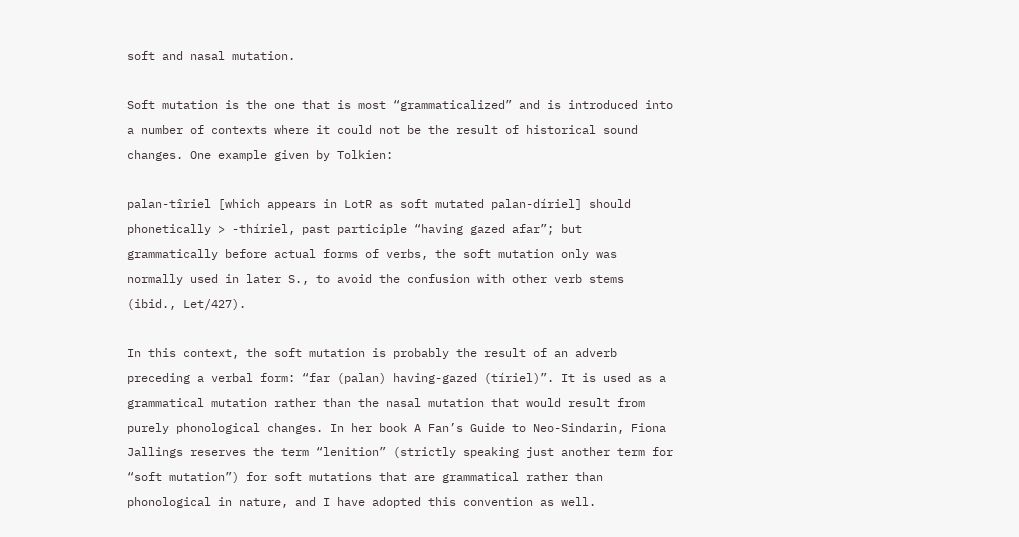soft and nasal mutation.

Soft mutation is the one that is most “grammaticalized” and is introduced into a number of contexts where it could not be the result of historical sound changes. One example given by Tolkien:

palan-tîriel [which appears in LotR as soft mutated palan-díriel] should phonetically > -thíriel, past participle “having gazed afar”; but grammatically before actual forms of verbs, the soft mutation only was normally used in later S., to avoid the confusion with other verb stems (ibid., Let/427).

In this context, the soft mutation is probably the result of an adverb preceding a verbal form: “far (palan) having-gazed (tíriel)”. It is used as a grammatical mutation rather than the nasal mutation that would result from purely phonological changes. In her book A Fan’s Guide to Neo-Sindarin, Fiona Jallings reserves the term “lenition” (strictly speaking just another term for “soft mutation”) for soft mutations that are grammatical rather than phonological in nature, and I have adopted this convention as well.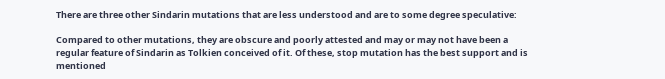There are three other Sindarin mutations that are less understood and are to some degree speculative:

Compared to other mutations, they are obscure and poorly attested and may or may not have been a regular feature of Sindarin as Tolkien conceived of it. Of these, stop mutation has the best support and is mentioned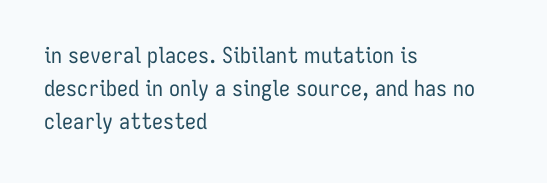in several places. Sibilant mutation is described in only a single source, and has no clearly attested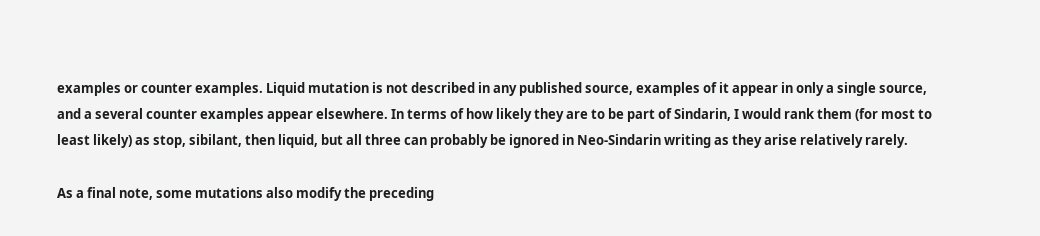examples or counter examples. Liquid mutation is not described in any published source, examples of it appear in only a single source, and a several counter examples appear elsewhere. In terms of how likely they are to be part of Sindarin, I would rank them (for most to least likely) as stop, sibilant, then liquid, but all three can probably be ignored in Neo-Sindarin writing as they arise relatively rarely.

As a final note, some mutations also modify the preceding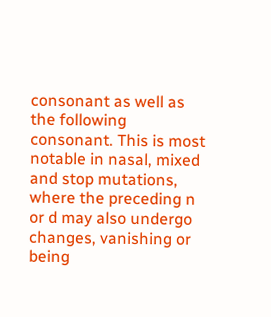consonant as well as the following consonant. This is most notable in nasal, mixed and stop mutations, where the preceding n or d may also undergo changes, vanishing or being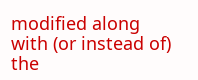modified along with (or instead of) the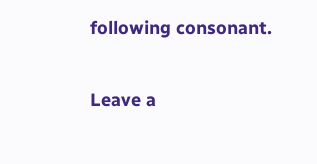following consonant.

Leave a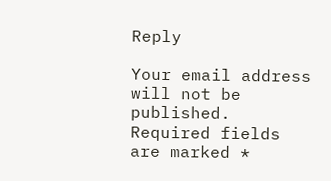Reply

Your email address will not be published. Required fields are marked *